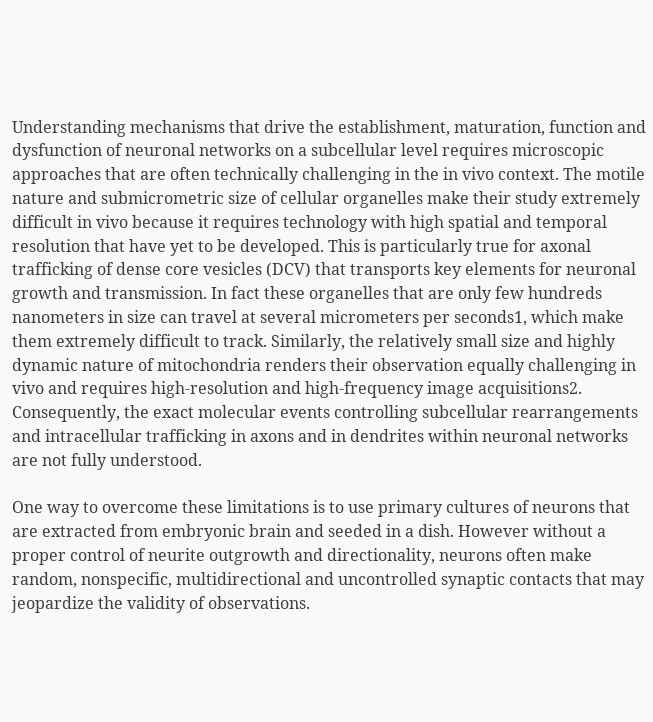Understanding mechanisms that drive the establishment, maturation, function and dysfunction of neuronal networks on a subcellular level requires microscopic approaches that are often technically challenging in the in vivo context. The motile nature and submicrometric size of cellular organelles make their study extremely difficult in vivo because it requires technology with high spatial and temporal resolution that have yet to be developed. This is particularly true for axonal trafficking of dense core vesicles (DCV) that transports key elements for neuronal growth and transmission. In fact these organelles that are only few hundreds nanometers in size can travel at several micrometers per seconds1, which make them extremely difficult to track. Similarly, the relatively small size and highly dynamic nature of mitochondria renders their observation equally challenging in vivo and requires high-resolution and high-frequency image acquisitions2. Consequently, the exact molecular events controlling subcellular rearrangements and intracellular trafficking in axons and in dendrites within neuronal networks are not fully understood.

One way to overcome these limitations is to use primary cultures of neurons that are extracted from embryonic brain and seeded in a dish. However without a proper control of neurite outgrowth and directionality, neurons often make random, nonspecific, multidirectional and uncontrolled synaptic contacts that may jeopardize the validity of observations.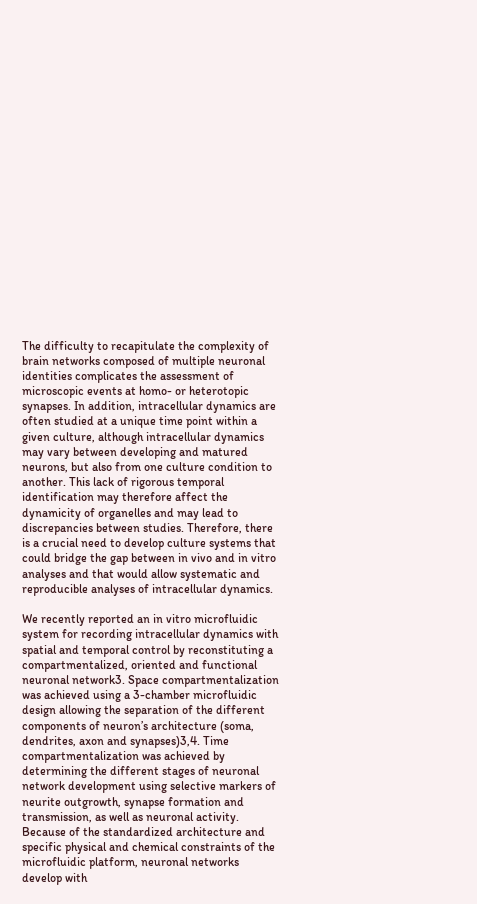The difficulty to recapitulate the complexity of brain networks composed of multiple neuronal identities complicates the assessment of microscopic events at homo- or heterotopic synapses. In addition, intracellular dynamics are often studied at a unique time point within a given culture, although intracellular dynamics may vary between developing and matured neurons, but also from one culture condition to another. This lack of rigorous temporal identification may therefore affect the dynamicity of organelles and may lead to discrepancies between studies. Therefore, there is a crucial need to develop culture systems that could bridge the gap between in vivo and in vitro analyses and that would allow systematic and reproducible analyses of intracellular dynamics.

We recently reported an in vitro microfluidic system for recording intracellular dynamics with spatial and temporal control by reconstituting a compartmentalized, oriented and functional neuronal network3. Space compartmentalization was achieved using a 3-chamber microfluidic design allowing the separation of the different components of neuron’s architecture (soma, dendrites, axon and synapses)3,4. Time compartmentalization was achieved by determining the different stages of neuronal network development using selective markers of neurite outgrowth, synapse formation and transmission, as well as neuronal activity. Because of the standardized architecture and specific physical and chemical constraints of the microfluidic platform, neuronal networks develop with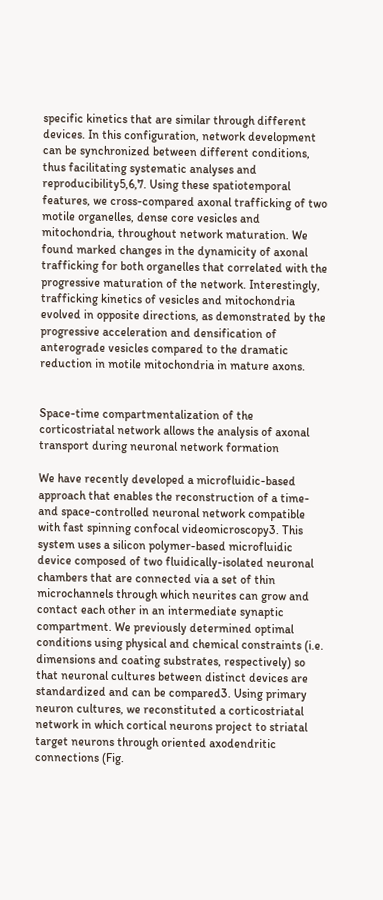specific kinetics that are similar through different devices. In this configuration, network development can be synchronized between different conditions, thus facilitating systematic analyses and reproducibility5,6,7. Using these spatiotemporal features, we cross-compared axonal trafficking of two motile organelles, dense core vesicles and mitochondria, throughout network maturation. We found marked changes in the dynamicity of axonal trafficking for both organelles that correlated with the progressive maturation of the network. Interestingly, trafficking kinetics of vesicles and mitochondria evolved in opposite directions, as demonstrated by the progressive acceleration and densification of anterograde vesicles compared to the dramatic reduction in motile mitochondria in mature axons.


Space-time compartmentalization of the corticostriatal network allows the analysis of axonal transport during neuronal network formation

We have recently developed a microfluidic-based approach that enables the reconstruction of a time- and space-controlled neuronal network compatible with fast spinning confocal videomicroscopy3. This system uses a silicon polymer-based microfluidic device composed of two fluidically-isolated neuronal chambers that are connected via a set of thin microchannels through which neurites can grow and contact each other in an intermediate synaptic compartment. We previously determined optimal conditions using physical and chemical constraints (i.e. dimensions and coating substrates, respectively) so that neuronal cultures between distinct devices are standardized and can be compared3. Using primary neuron cultures, we reconstituted a corticostriatal network in which cortical neurons project to striatal target neurons through oriented axodendritic connections (Fig.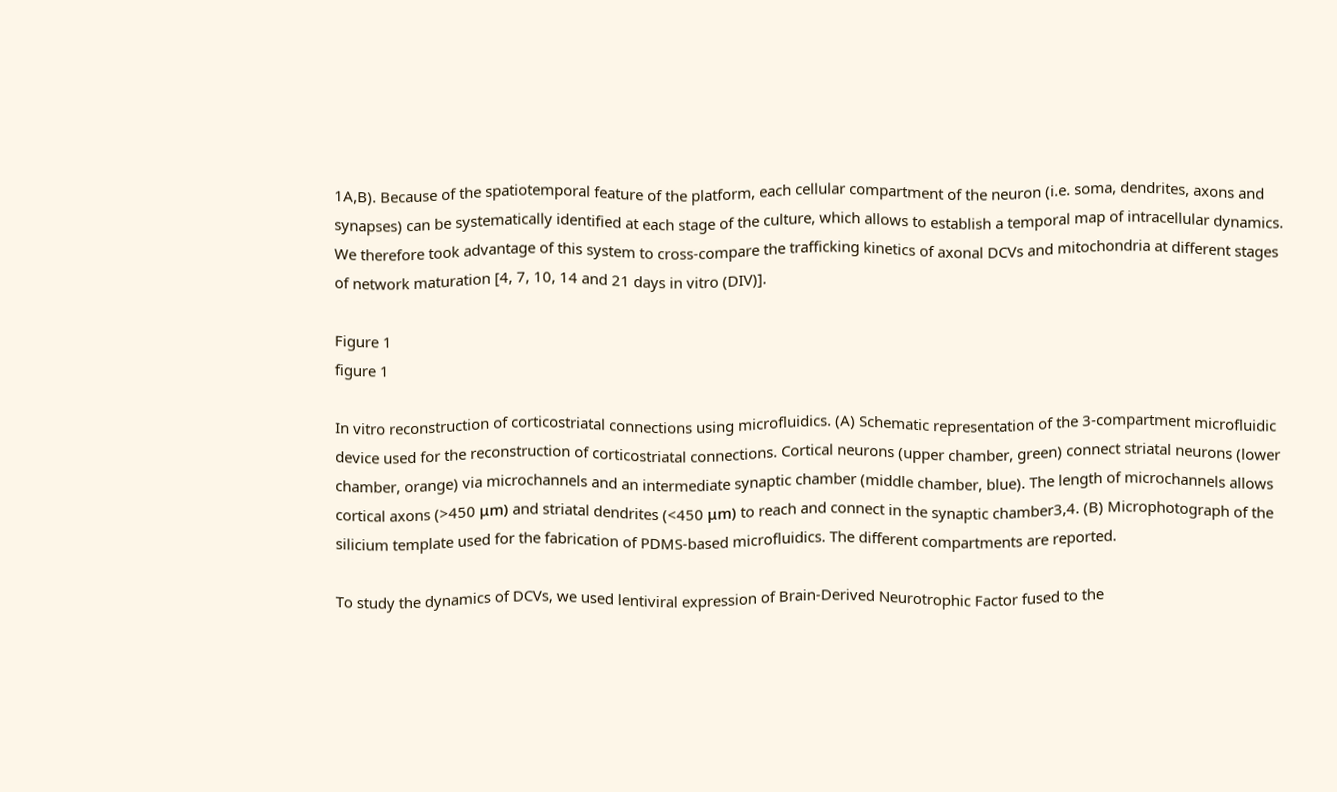1A,B). Because of the spatiotemporal feature of the platform, each cellular compartment of the neuron (i.e. soma, dendrites, axons and synapses) can be systematically identified at each stage of the culture, which allows to establish a temporal map of intracellular dynamics. We therefore took advantage of this system to cross-compare the trafficking kinetics of axonal DCVs and mitochondria at different stages of network maturation [4, 7, 10, 14 and 21 days in vitro (DIV)].

Figure 1
figure 1

In vitro reconstruction of corticostriatal connections using microfluidics. (A) Schematic representation of the 3-compartment microfluidic device used for the reconstruction of corticostriatal connections. Cortical neurons (upper chamber, green) connect striatal neurons (lower chamber, orange) via microchannels and an intermediate synaptic chamber (middle chamber, blue). The length of microchannels allows cortical axons (>450 μm) and striatal dendrites (<450 μm) to reach and connect in the synaptic chamber3,4. (B) Microphotograph of the silicium template used for the fabrication of PDMS-based microfluidics. The different compartments are reported.

To study the dynamics of DCVs, we used lentiviral expression of Brain-Derived Neurotrophic Factor fused to the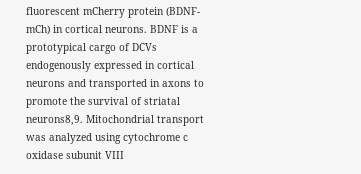fluorescent mCherry protein (BDNF-mCh) in cortical neurons. BDNF is a prototypical cargo of DCVs endogenously expressed in cortical neurons and transported in axons to promote the survival of striatal neurons8,9. Mitochondrial transport was analyzed using cytochrome c oxidase subunit VIII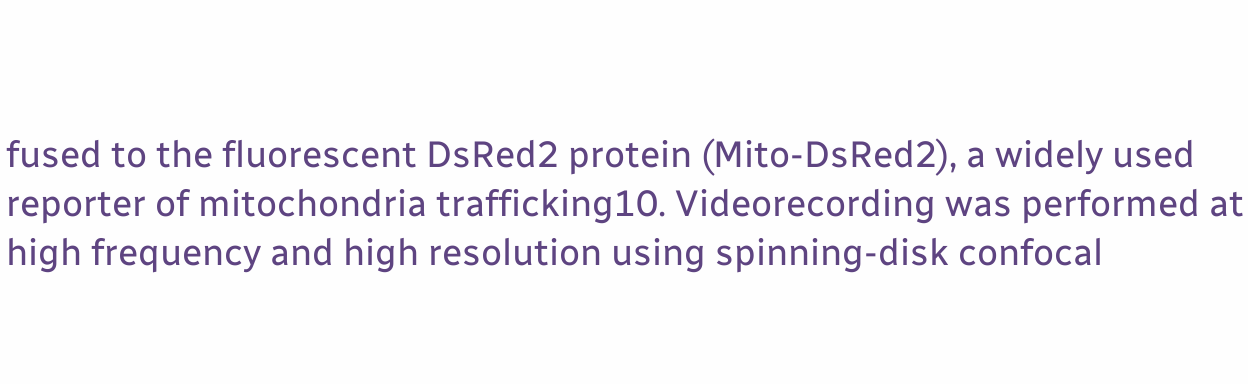fused to the fluorescent DsRed2 protein (Mito-DsRed2), a widely used reporter of mitochondria trafficking10. Videorecording was performed at high frequency and high resolution using spinning-disk confocal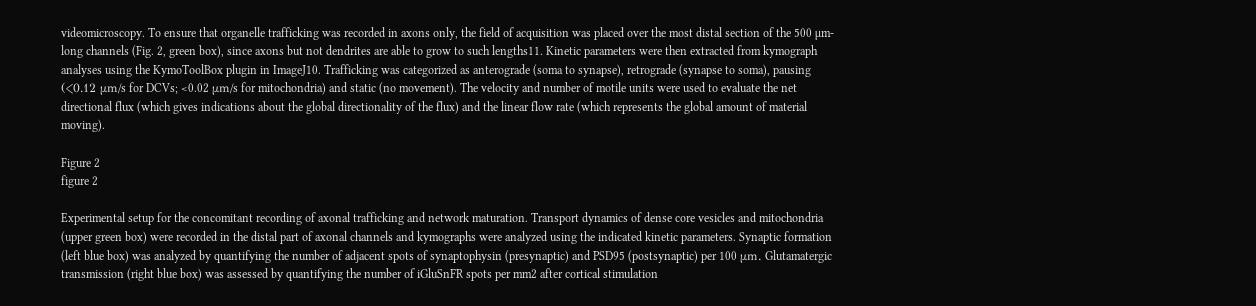videomicroscopy. To ensure that organelle trafficking was recorded in axons only, the field of acquisition was placed over the most distal section of the 500 µm-long channels (Fig. 2, green box), since axons but not dendrites are able to grow to such lengths11. Kinetic parameters were then extracted from kymograph analyses using the KymoToolBox plugin in ImageJ10. Trafficking was categorized as anterograde (soma to synapse), retrograde (synapse to soma), pausing (<0.12 μm/s for DCVs; <0.02 μm/s for mitochondria) and static (no movement). The velocity and number of motile units were used to evaluate the net directional flux (which gives indications about the global directionality of the flux) and the linear flow rate (which represents the global amount of material moving).

Figure 2
figure 2

Experimental setup for the concomitant recording of axonal trafficking and network maturation. Transport dynamics of dense core vesicles and mitochondria (upper green box) were recorded in the distal part of axonal channels and kymographs were analyzed using the indicated kinetic parameters. Synaptic formation (left blue box) was analyzed by quantifying the number of adjacent spots of synaptophysin (presynaptic) and PSD95 (postsynaptic) per 100 μm. Glutamatergic transmission (right blue box) was assessed by quantifying the number of iGluSnFR spots per mm2 after cortical stimulation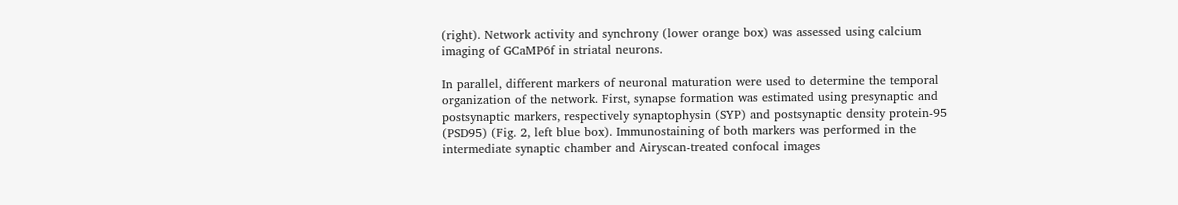(right). Network activity and synchrony (lower orange box) was assessed using calcium imaging of GCaMP6f in striatal neurons.

In parallel, different markers of neuronal maturation were used to determine the temporal organization of the network. First, synapse formation was estimated using presynaptic and postsynaptic markers, respectively synaptophysin (SYP) and postsynaptic density protein-95 (PSD95) (Fig. 2, left blue box). Immunostaining of both markers was performed in the intermediate synaptic chamber and Airyscan-treated confocal images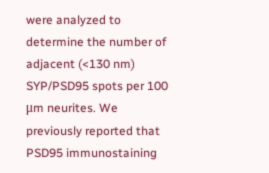were analyzed to determine the number of adjacent (<130 nm) SYP/PSD95 spots per 100 μm neurites. We previously reported that PSD95 immunostaining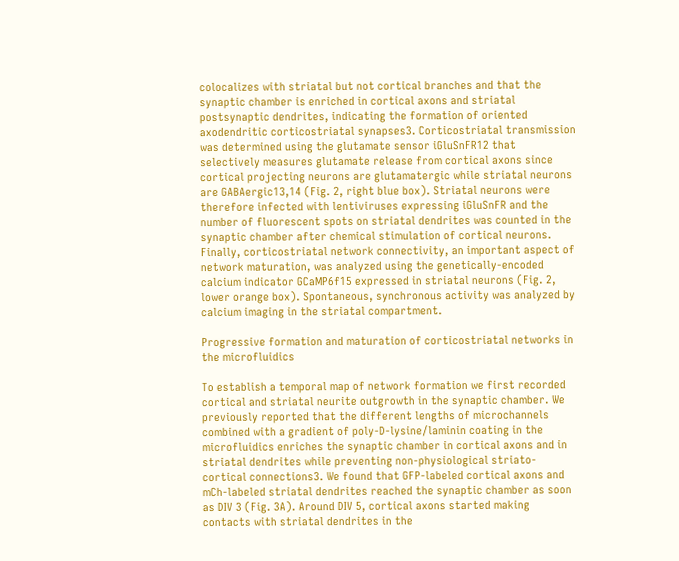colocalizes with striatal but not cortical branches and that the synaptic chamber is enriched in cortical axons and striatal postsynaptic dendrites, indicating the formation of oriented axodendritic corticostriatal synapses3. Corticostriatal transmission was determined using the glutamate sensor iGluSnFR12 that selectively measures glutamate release from cortical axons since cortical projecting neurons are glutamatergic while striatal neurons are GABAergic13,14 (Fig. 2, right blue box). Striatal neurons were therefore infected with lentiviruses expressing iGluSnFR and the number of fluorescent spots on striatal dendrites was counted in the synaptic chamber after chemical stimulation of cortical neurons. Finally, corticostriatal network connectivity, an important aspect of network maturation, was analyzed using the genetically-encoded calcium indicator GCaMP6f15 expressed in striatal neurons (Fig. 2, lower orange box). Spontaneous, synchronous activity was analyzed by calcium imaging in the striatal compartment.

Progressive formation and maturation of corticostriatal networks in the microfluidics

To establish a temporal map of network formation we first recorded cortical and striatal neurite outgrowth in the synaptic chamber. We previously reported that the different lengths of microchannels combined with a gradient of poly-D-lysine/laminin coating in the microfluidics enriches the synaptic chamber in cortical axons and in striatal dendrites while preventing non-physiological striato-cortical connections3. We found that GFP-labeled cortical axons and mCh-labeled striatal dendrites reached the synaptic chamber as soon as DIV 3 (Fig. 3A). Around DIV 5, cortical axons started making contacts with striatal dendrites in the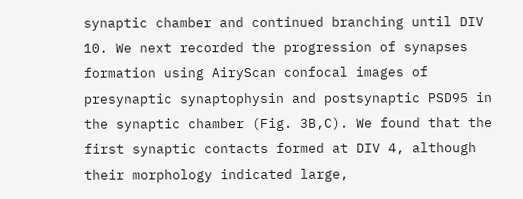synaptic chamber and continued branching until DIV 10. We next recorded the progression of synapses formation using AiryScan confocal images of presynaptic synaptophysin and postsynaptic PSD95 in the synaptic chamber (Fig. 3B,C). We found that the first synaptic contacts formed at DIV 4, although their morphology indicated large,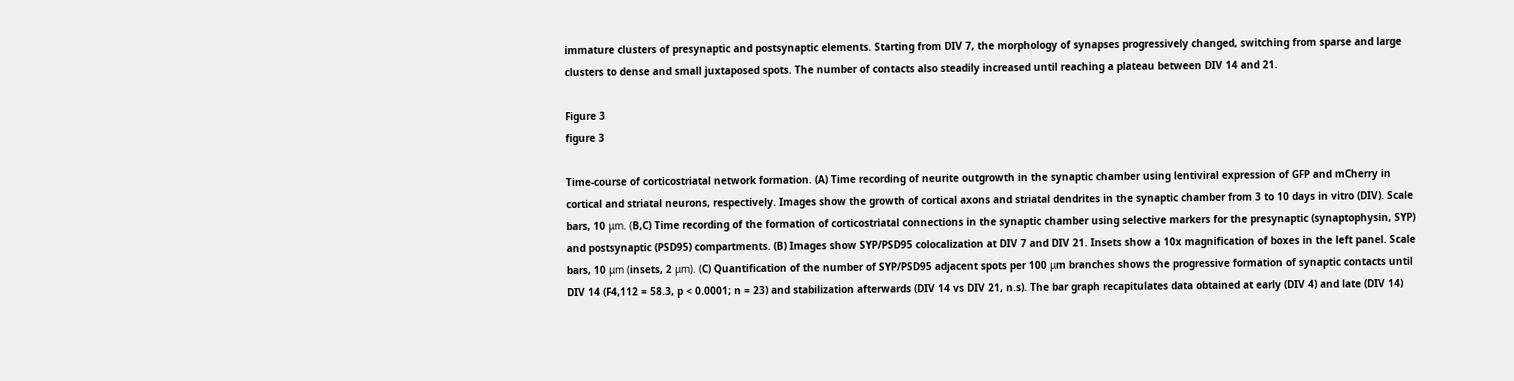immature clusters of presynaptic and postsynaptic elements. Starting from DIV 7, the morphology of synapses progressively changed, switching from sparse and large clusters to dense and small juxtaposed spots. The number of contacts also steadily increased until reaching a plateau between DIV 14 and 21.

Figure 3
figure 3

Time-course of corticostriatal network formation. (A) Time recording of neurite outgrowth in the synaptic chamber using lentiviral expression of GFP and mCherry in cortical and striatal neurons, respectively. Images show the growth of cortical axons and striatal dendrites in the synaptic chamber from 3 to 10 days in vitro (DIV). Scale bars, 10 μm. (B,C) Time recording of the formation of corticostriatal connections in the synaptic chamber using selective markers for the presynaptic (synaptophysin, SYP) and postsynaptic (PSD95) compartments. (B) Images show SYP/PSD95 colocalization at DIV 7 and DIV 21. Insets show a 10x magnification of boxes in the left panel. Scale bars, 10 μm (insets, 2 μm). (C) Quantification of the number of SYP/PSD95 adjacent spots per 100 μm branches shows the progressive formation of synaptic contacts until DIV 14 (F4,112 = 58.3, p < 0.0001; n = 23) and stabilization afterwards (DIV 14 vs DIV 21, n.s). The bar graph recapitulates data obtained at early (DIV 4) and late (DIV 14)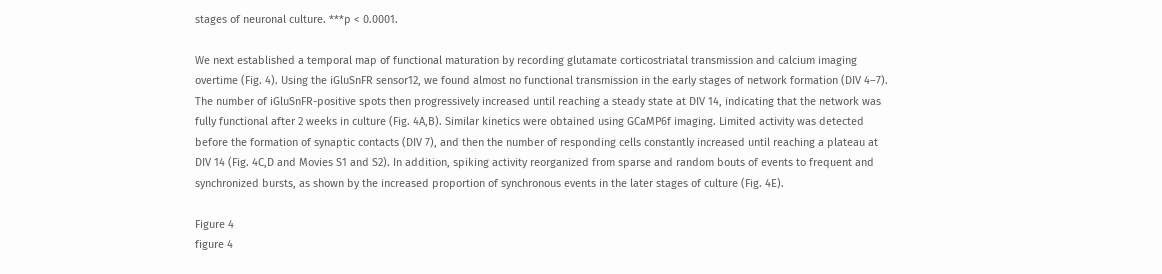stages of neuronal culture. ***p < 0.0001.

We next established a temporal map of functional maturation by recording glutamate corticostriatal transmission and calcium imaging overtime (Fig. 4). Using the iGluSnFR sensor12, we found almost no functional transmission in the early stages of network formation (DIV 4–7). The number of iGluSnFR-positive spots then progressively increased until reaching a steady state at DIV 14, indicating that the network was fully functional after 2 weeks in culture (Fig. 4A,B). Similar kinetics were obtained using GCaMP6f imaging. Limited activity was detected before the formation of synaptic contacts (DIV 7), and then the number of responding cells constantly increased until reaching a plateau at DIV 14 (Fig. 4C,D and Movies S1 and S2). In addition, spiking activity reorganized from sparse and random bouts of events to frequent and synchronized bursts, as shown by the increased proportion of synchronous events in the later stages of culture (Fig. 4E).

Figure 4
figure 4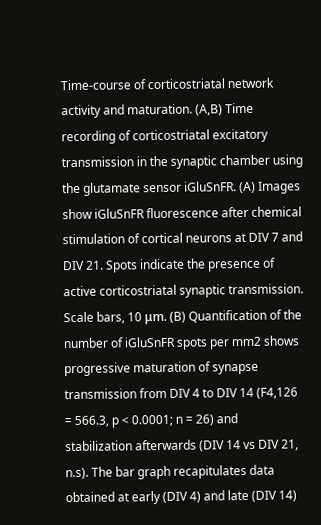Time-course of corticostriatal network activity and maturation. (A,B) Time recording of corticostriatal excitatory transmission in the synaptic chamber using the glutamate sensor iGluSnFR. (A) Images show iGluSnFR fluorescence after chemical stimulation of cortical neurons at DIV 7 and DIV 21. Spots indicate the presence of active corticostriatal synaptic transmission. Scale bars, 10 μm. (B) Quantification of the number of iGluSnFR spots per mm2 shows progressive maturation of synapse transmission from DIV 4 to DIV 14 (F4,126 = 566.3, p < 0.0001; n = 26) and stabilization afterwards (DIV 14 vs DIV 21, n.s). The bar graph recapitulates data obtained at early (DIV 4) and late (DIV 14)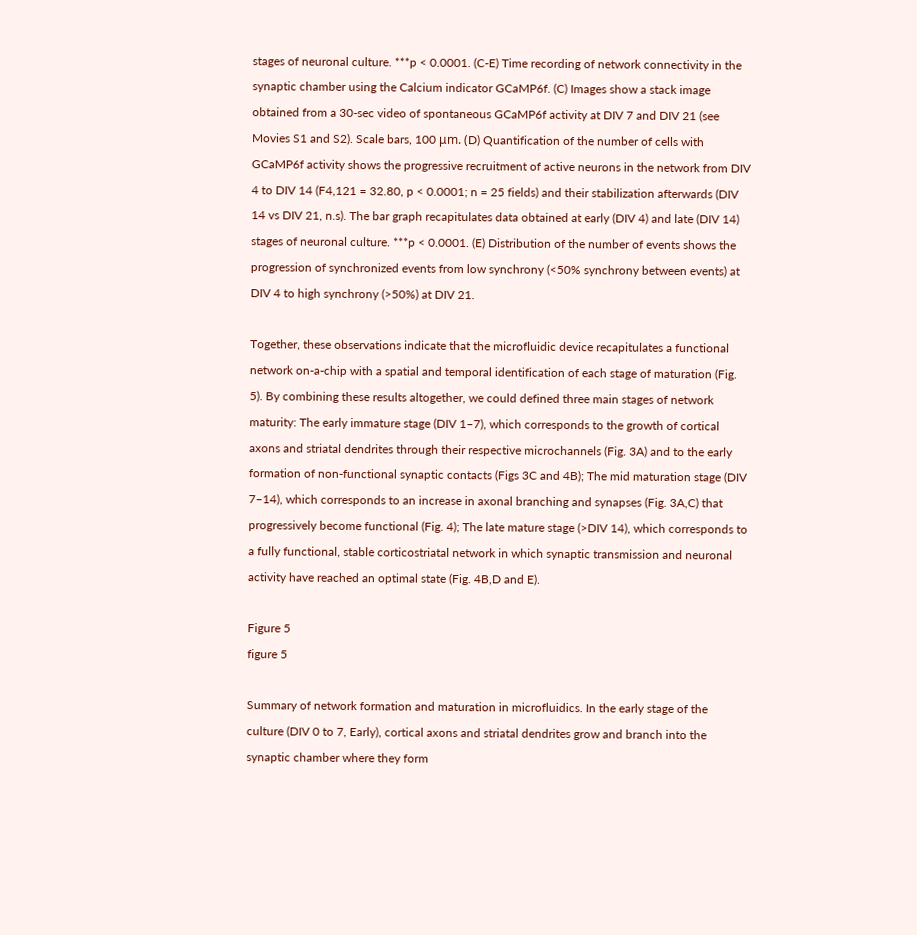stages of neuronal culture. ***p < 0.0001. (C-E) Time recording of network connectivity in the synaptic chamber using the Calcium indicator GCaMP6f. (C) Images show a stack image obtained from a 30-sec video of spontaneous GCaMP6f activity at DIV 7 and DIV 21 (see Movies S1 and S2). Scale bars, 100 μm. (D) Quantification of the number of cells with GCaMP6f activity shows the progressive recruitment of active neurons in the network from DIV 4 to DIV 14 (F4,121 = 32.80, p < 0.0001; n = 25 fields) and their stabilization afterwards (DIV 14 vs DIV 21, n.s). The bar graph recapitulates data obtained at early (DIV 4) and late (DIV 14) stages of neuronal culture. ***p < 0.0001. (E) Distribution of the number of events shows the progression of synchronized events from low synchrony (<50% synchrony between events) at DIV 4 to high synchrony (>50%) at DIV 21.

Together, these observations indicate that the microfluidic device recapitulates a functional network on-a-chip with a spatial and temporal identification of each stage of maturation (Fig. 5). By combining these results altogether, we could defined three main stages of network maturity: The early immature stage (DIV 1–7), which corresponds to the growth of cortical axons and striatal dendrites through their respective microchannels (Fig. 3A) and to the early formation of non-functional synaptic contacts (Figs 3C and 4B); The mid maturation stage (DIV 7–14), which corresponds to an increase in axonal branching and synapses (Fig. 3A,C) that progressively become functional (Fig. 4); The late mature stage (>DIV 14), which corresponds to a fully functional, stable corticostriatal network in which synaptic transmission and neuronal activity have reached an optimal state (Fig. 4B,D and E).

Figure 5
figure 5

Summary of network formation and maturation in microfluidics. In the early stage of the culture (DIV 0 to 7, Early), cortical axons and striatal dendrites grow and branch into the synaptic chamber where they form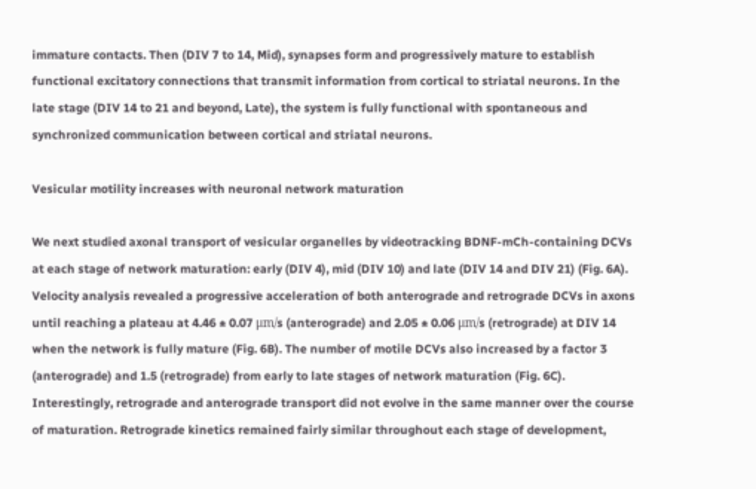immature contacts. Then (DIV 7 to 14, Mid), synapses form and progressively mature to establish functional excitatory connections that transmit information from cortical to striatal neurons. In the late stage (DIV 14 to 21 and beyond, Late), the system is fully functional with spontaneous and synchronized communication between cortical and striatal neurons.

Vesicular motility increases with neuronal network maturation

We next studied axonal transport of vesicular organelles by videotracking BDNF-mCh-containing DCVs at each stage of network maturation: early (DIV 4), mid (DIV 10) and late (DIV 14 and DIV 21) (Fig. 6A). Velocity analysis revealed a progressive acceleration of both anterograde and retrograde DCVs in axons until reaching a plateau at 4.46 ± 0.07 μm/s (anterograde) and 2.05 ± 0.06 μm/s (retrograde) at DIV 14 when the network is fully mature (Fig. 6B). The number of motile DCVs also increased by a factor 3 (anterograde) and 1.5 (retrograde) from early to late stages of network maturation (Fig. 6C). Interestingly, retrograde and anterograde transport did not evolve in the same manner over the course of maturation. Retrograde kinetics remained fairly similar throughout each stage of development,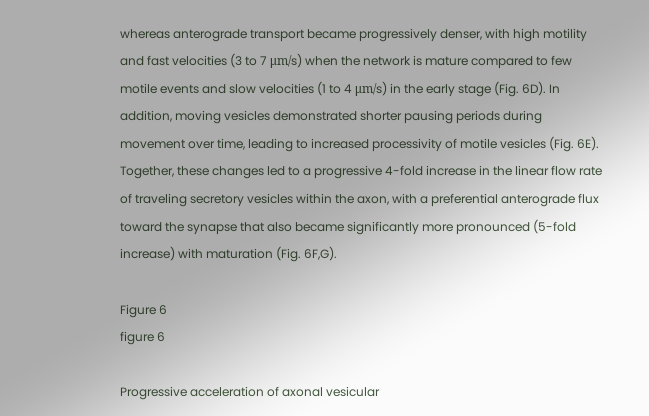whereas anterograde transport became progressively denser, with high motility and fast velocities (3 to 7 μm/s) when the network is mature compared to few motile events and slow velocities (1 to 4 μm/s) in the early stage (Fig. 6D). In addition, moving vesicles demonstrated shorter pausing periods during movement over time, leading to increased processivity of motile vesicles (Fig. 6E). Together, these changes led to a progressive 4-fold increase in the linear flow rate of traveling secretory vesicles within the axon, with a preferential anterograde flux toward the synapse that also became significantly more pronounced (5-fold increase) with maturation (Fig. 6F,G).

Figure 6
figure 6

Progressive acceleration of axonal vesicular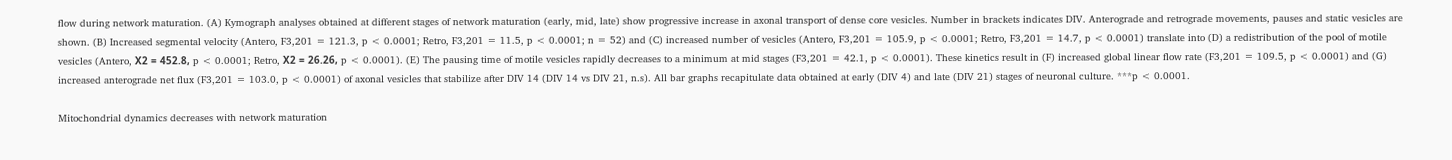flow during network maturation. (A) Kymograph analyses obtained at different stages of network maturation (early, mid, late) show progressive increase in axonal transport of dense core vesicles. Number in brackets indicates DIV. Anterograde and retrograde movements, pauses and static vesicles are shown. (B) Increased segmental velocity (Antero, F3,201 = 121.3, p < 0.0001; Retro, F3,201 = 11.5, p < 0.0001; n = 52) and (C) increased number of vesicles (Antero, F3,201 = 105.9, p < 0.0001; Retro, F3,201 = 14.7, p < 0.0001) translate into (D) a redistribution of the pool of motile vesicles (Antero, Χ2 = 452.8, p < 0.0001; Retro, Χ2 = 26.26, p < 0.0001). (E) The pausing time of motile vesicles rapidly decreases to a minimum at mid stages (F3,201 = 42.1, p < 0.0001). These kinetics result in (F) increased global linear flow rate (F3,201 = 109.5, p < 0.0001) and (G) increased anterograde net flux (F3,201 = 103.0, p < 0.0001) of axonal vesicles that stabilize after DIV 14 (DIV 14 vs DIV 21, n.s). All bar graphs recapitulate data obtained at early (DIV 4) and late (DIV 21) stages of neuronal culture. ***p < 0.0001.

Mitochondrial dynamics decreases with network maturation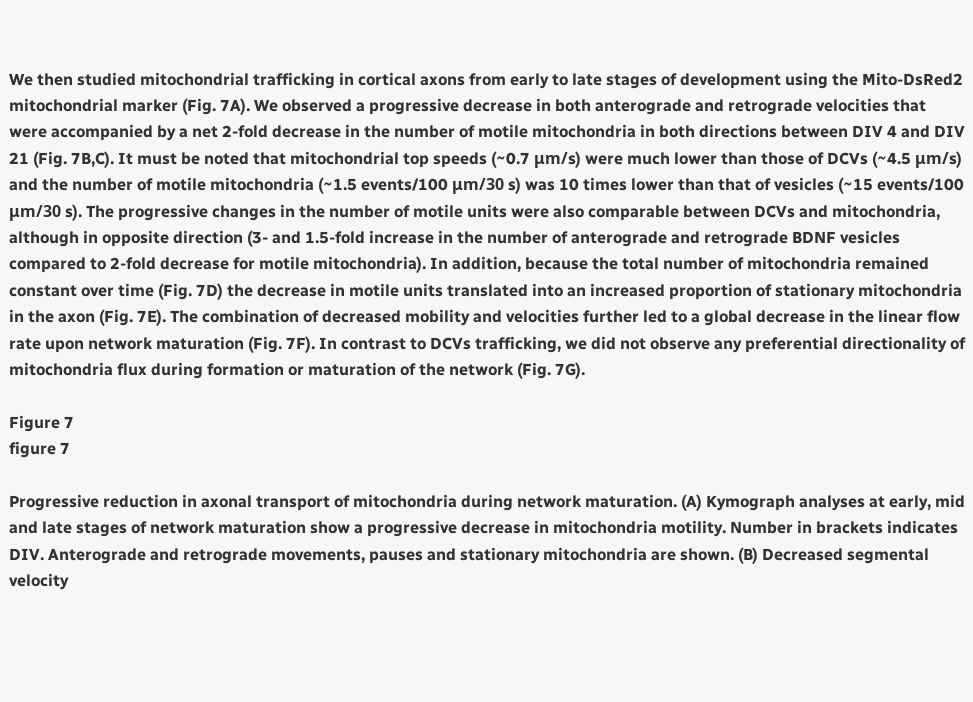We then studied mitochondrial trafficking in cortical axons from early to late stages of development using the Mito-DsRed2 mitochondrial marker (Fig. 7A). We observed a progressive decrease in both anterograde and retrograde velocities that were accompanied by a net 2-fold decrease in the number of motile mitochondria in both directions between DIV 4 and DIV 21 (Fig. 7B,C). It must be noted that mitochondrial top speeds (~0.7 μm/s) were much lower than those of DCVs (~4.5 μm/s) and the number of motile mitochondria (~1.5 events/100 μm/30 s) was 10 times lower than that of vesicles (~15 events/100 μm/30 s). The progressive changes in the number of motile units were also comparable between DCVs and mitochondria, although in opposite direction (3- and 1.5-fold increase in the number of anterograde and retrograde BDNF vesicles compared to 2-fold decrease for motile mitochondria). In addition, because the total number of mitochondria remained constant over time (Fig. 7D) the decrease in motile units translated into an increased proportion of stationary mitochondria in the axon (Fig. 7E). The combination of decreased mobility and velocities further led to a global decrease in the linear flow rate upon network maturation (Fig. 7F). In contrast to DCVs trafficking, we did not observe any preferential directionality of mitochondria flux during formation or maturation of the network (Fig. 7G).

Figure 7
figure 7

Progressive reduction in axonal transport of mitochondria during network maturation. (A) Kymograph analyses at early, mid and late stages of network maturation show a progressive decrease in mitochondria motility. Number in brackets indicates DIV. Anterograde and retrograde movements, pauses and stationary mitochondria are shown. (B) Decreased segmental velocity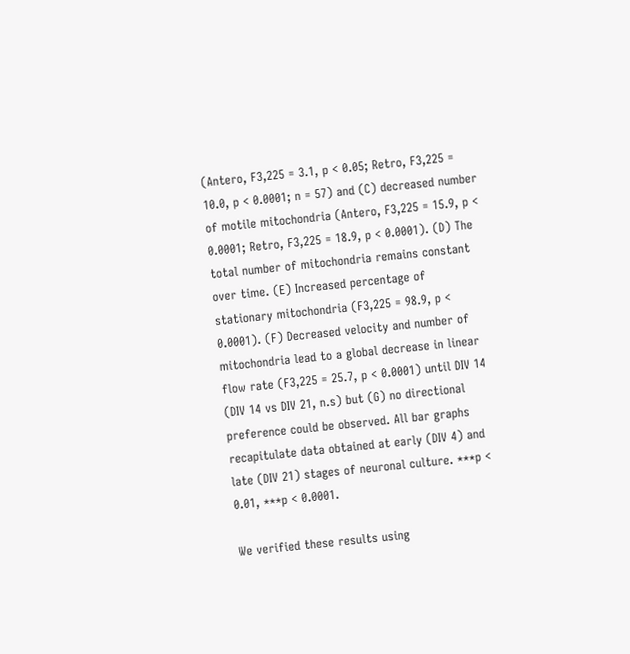(Antero, F3,225 = 3.1, p < 0.05; Retro, F3,225 = 10.0, p < 0.0001; n = 57) and (C) decreased number of motile mitochondria (Antero, F3,225 = 15.9, p < 0.0001; Retro, F3,225 = 18.9, p < 0.0001). (D) The total number of mitochondria remains constant over time. (E) Increased percentage of stationary mitochondria (F3,225 = 98.9, p < 0.0001). (F) Decreased velocity and number of mitochondria lead to a global decrease in linear flow rate (F3,225 = 25.7, p < 0.0001) until DIV 14 (DIV 14 vs DIV 21, n.s) but (G) no directional preference could be observed. All bar graphs recapitulate data obtained at early (DIV 4) and late (DIV 21) stages of neuronal culture. ***p < 0.01, ***p < 0.0001.

We verified these results using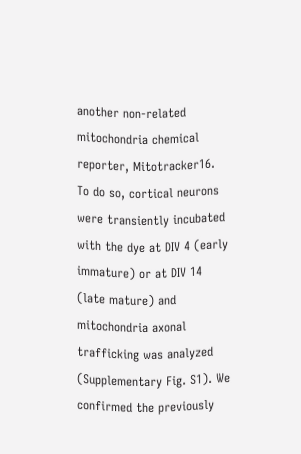another non-related mitochondria chemical reporter, Mitotracker16. To do so, cortical neurons were transiently incubated with the dye at DIV 4 (early immature) or at DIV 14 (late mature) and mitochondria axonal trafficking was analyzed (Supplementary Fig. S1). We confirmed the previously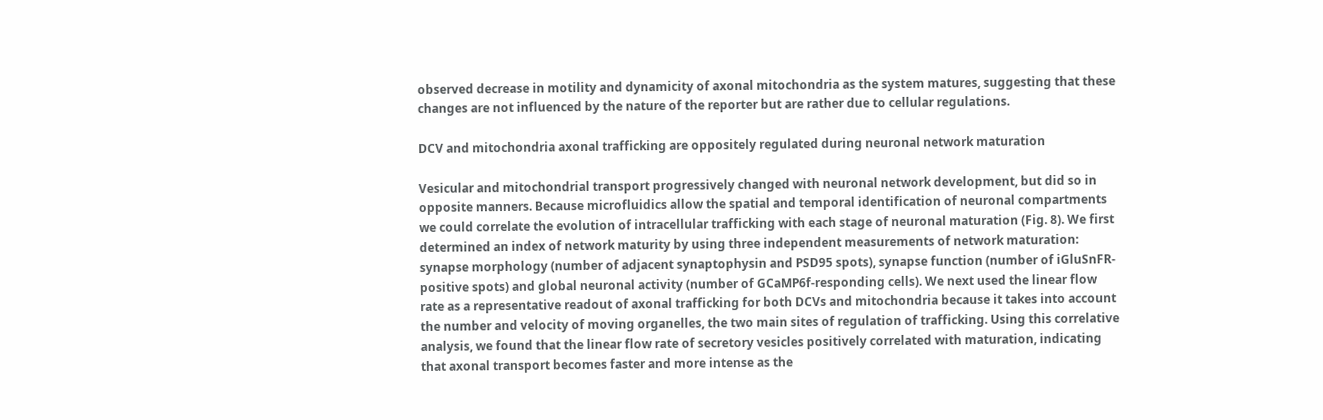observed decrease in motility and dynamicity of axonal mitochondria as the system matures, suggesting that these changes are not influenced by the nature of the reporter but are rather due to cellular regulations.

DCV and mitochondria axonal trafficking are oppositely regulated during neuronal network maturation

Vesicular and mitochondrial transport progressively changed with neuronal network development, but did so in opposite manners. Because microfluidics allow the spatial and temporal identification of neuronal compartments we could correlate the evolution of intracellular trafficking with each stage of neuronal maturation (Fig. 8). We first determined an index of network maturity by using three independent measurements of network maturation: synapse morphology (number of adjacent synaptophysin and PSD95 spots), synapse function (number of iGluSnFR-positive spots) and global neuronal activity (number of GCaMP6f-responding cells). We next used the linear flow rate as a representative readout of axonal trafficking for both DCVs and mitochondria because it takes into account the number and velocity of moving organelles, the two main sites of regulation of trafficking. Using this correlative analysis, we found that the linear flow rate of secretory vesicles positively correlated with maturation, indicating that axonal transport becomes faster and more intense as the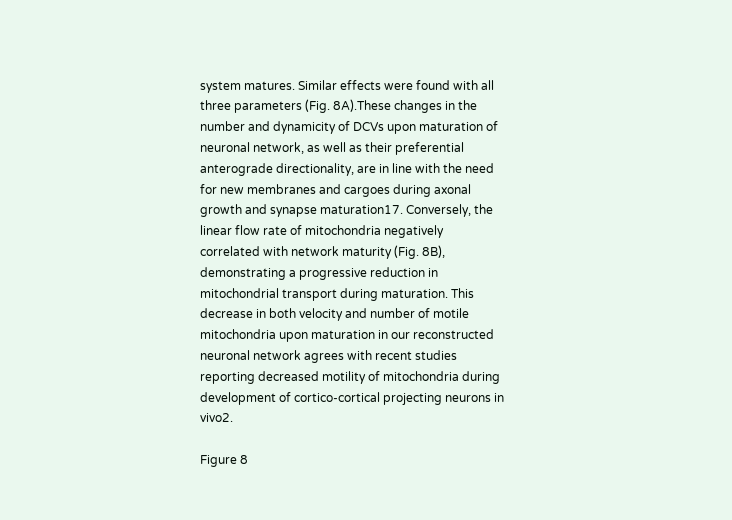system matures. Similar effects were found with all three parameters (Fig. 8A).These changes in the number and dynamicity of DCVs upon maturation of neuronal network, as well as their preferential anterograde directionality, are in line with the need for new membranes and cargoes during axonal growth and synapse maturation17. Conversely, the linear flow rate of mitochondria negatively correlated with network maturity (Fig. 8B), demonstrating a progressive reduction in mitochondrial transport during maturation. This decrease in both velocity and number of motile mitochondria upon maturation in our reconstructed neuronal network agrees with recent studies reporting decreased motility of mitochondria during development of cortico-cortical projecting neurons in vivo2.

Figure 8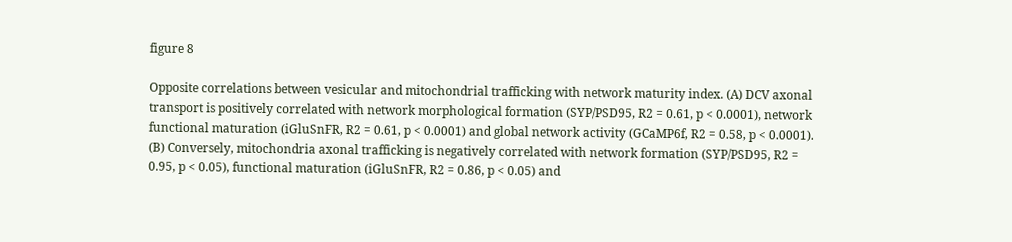figure 8

Opposite correlations between vesicular and mitochondrial trafficking with network maturity index. (A) DCV axonal transport is positively correlated with network morphological formation (SYP/PSD95, R2 = 0.61, p < 0.0001), network functional maturation (iGluSnFR, R2 = 0.61, p < 0.0001) and global network activity (GCaMP6f, R2 = 0.58, p < 0.0001). (B) Conversely, mitochondria axonal trafficking is negatively correlated with network formation (SYP/PSD95, R2 = 0.95, p < 0.05), functional maturation (iGluSnFR, R2 = 0.86, p < 0.05) and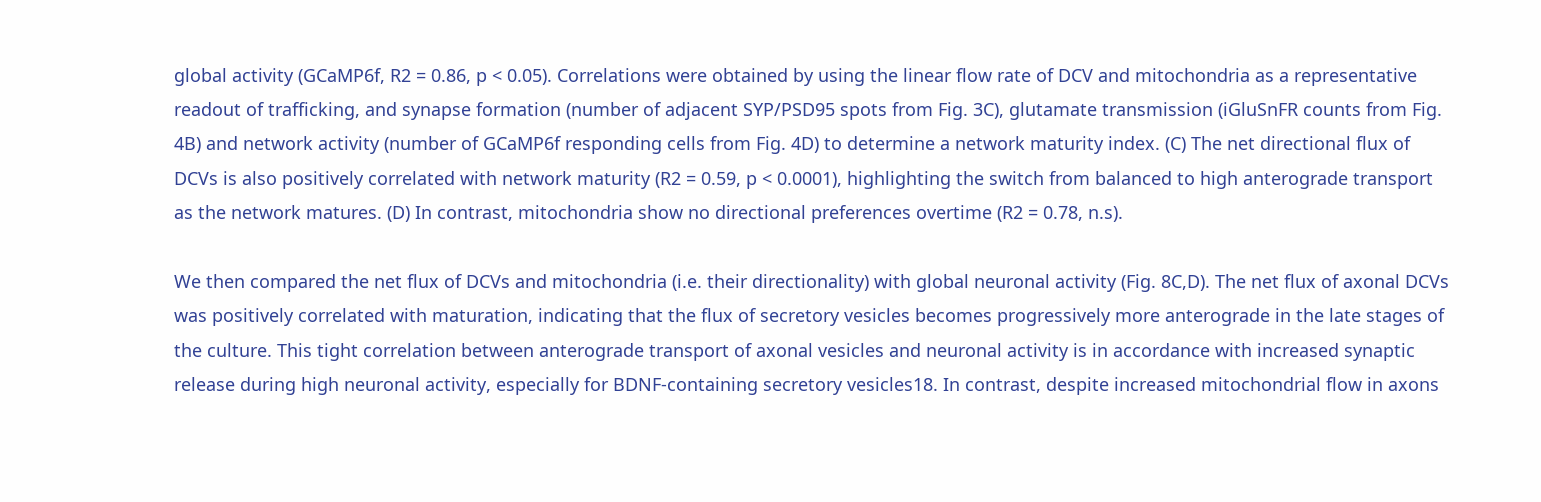global activity (GCaMP6f, R2 = 0.86, p < 0.05). Correlations were obtained by using the linear flow rate of DCV and mitochondria as a representative readout of trafficking, and synapse formation (number of adjacent SYP/PSD95 spots from Fig. 3C), glutamate transmission (iGluSnFR counts from Fig. 4B) and network activity (number of GCaMP6f responding cells from Fig. 4D) to determine a network maturity index. (C) The net directional flux of DCVs is also positively correlated with network maturity (R2 = 0.59, p < 0.0001), highlighting the switch from balanced to high anterograde transport as the network matures. (D) In contrast, mitochondria show no directional preferences overtime (R2 = 0.78, n.s).

We then compared the net flux of DCVs and mitochondria (i.e. their directionality) with global neuronal activity (Fig. 8C,D). The net flux of axonal DCVs was positively correlated with maturation, indicating that the flux of secretory vesicles becomes progressively more anterograde in the late stages of the culture. This tight correlation between anterograde transport of axonal vesicles and neuronal activity is in accordance with increased synaptic release during high neuronal activity, especially for BDNF-containing secretory vesicles18. In contrast, despite increased mitochondrial flow in axons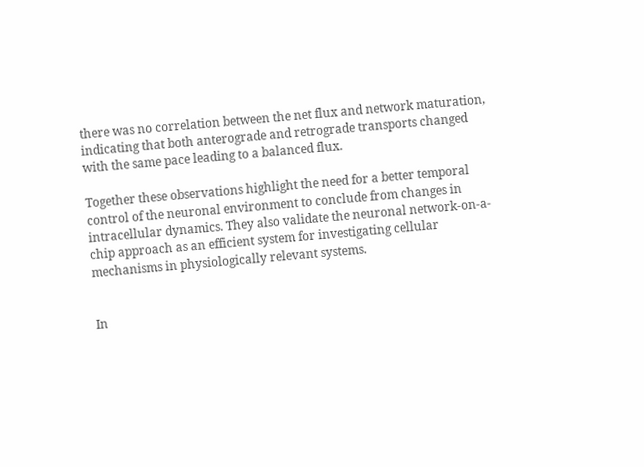there was no correlation between the net flux and network maturation, indicating that both anterograde and retrograde transports changed with the same pace leading to a balanced flux.

Together these observations highlight the need for a better temporal control of the neuronal environment to conclude from changes in intracellular dynamics. They also validate the neuronal network-on-a-chip approach as an efficient system for investigating cellular mechanisms in physiologically relevant systems.


In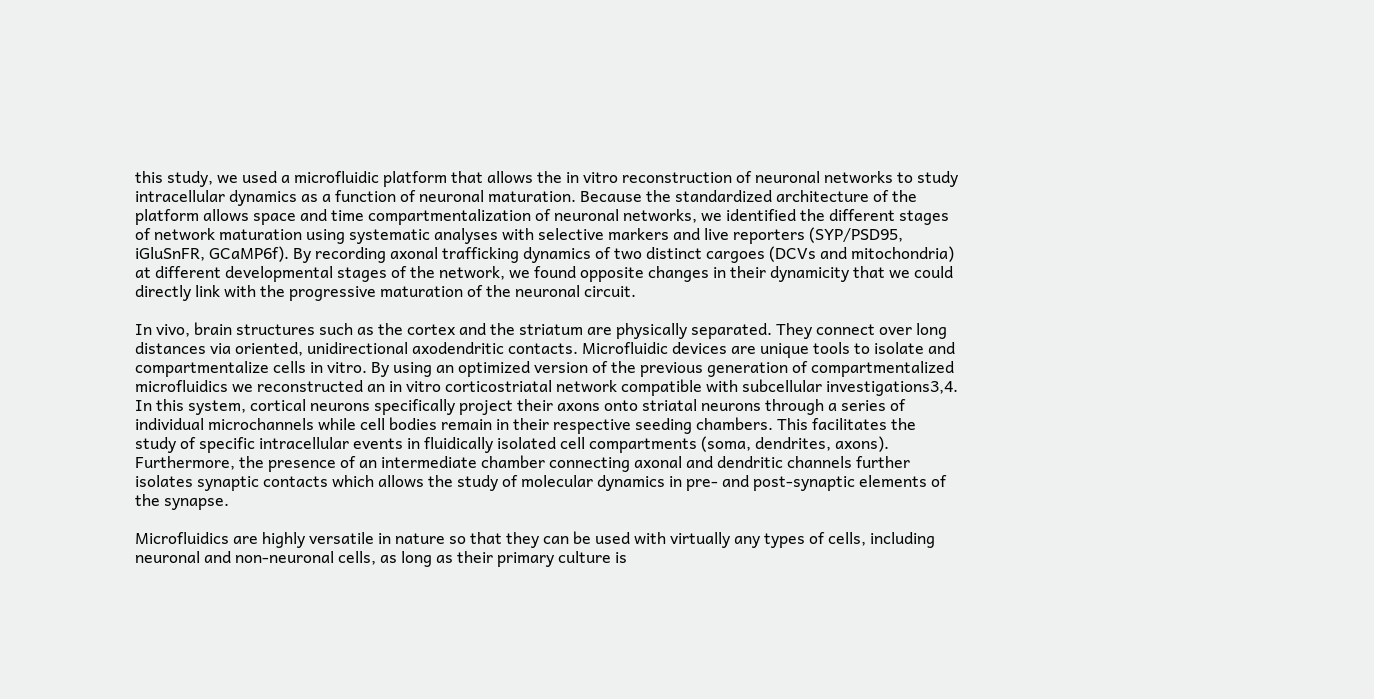this study, we used a microfluidic platform that allows the in vitro reconstruction of neuronal networks to study intracellular dynamics as a function of neuronal maturation. Because the standardized architecture of the platform allows space and time compartmentalization of neuronal networks, we identified the different stages of network maturation using systematic analyses with selective markers and live reporters (SYP/PSD95, iGluSnFR, GCaMP6f). By recording axonal trafficking dynamics of two distinct cargoes (DCVs and mitochondria) at different developmental stages of the network, we found opposite changes in their dynamicity that we could directly link with the progressive maturation of the neuronal circuit.

In vivo, brain structures such as the cortex and the striatum are physically separated. They connect over long distances via oriented, unidirectional axodendritic contacts. Microfluidic devices are unique tools to isolate and compartmentalize cells in vitro. By using an optimized version of the previous generation of compartmentalized microfluidics we reconstructed an in vitro corticostriatal network compatible with subcellular investigations3,4. In this system, cortical neurons specifically project their axons onto striatal neurons through a series of individual microchannels while cell bodies remain in their respective seeding chambers. This facilitates the study of specific intracellular events in fluidically isolated cell compartments (soma, dendrites, axons). Furthermore, the presence of an intermediate chamber connecting axonal and dendritic channels further isolates synaptic contacts which allows the study of molecular dynamics in pre- and post-synaptic elements of the synapse.

Microfluidics are highly versatile in nature so that they can be used with virtually any types of cells, including neuronal and non-neuronal cells, as long as their primary culture is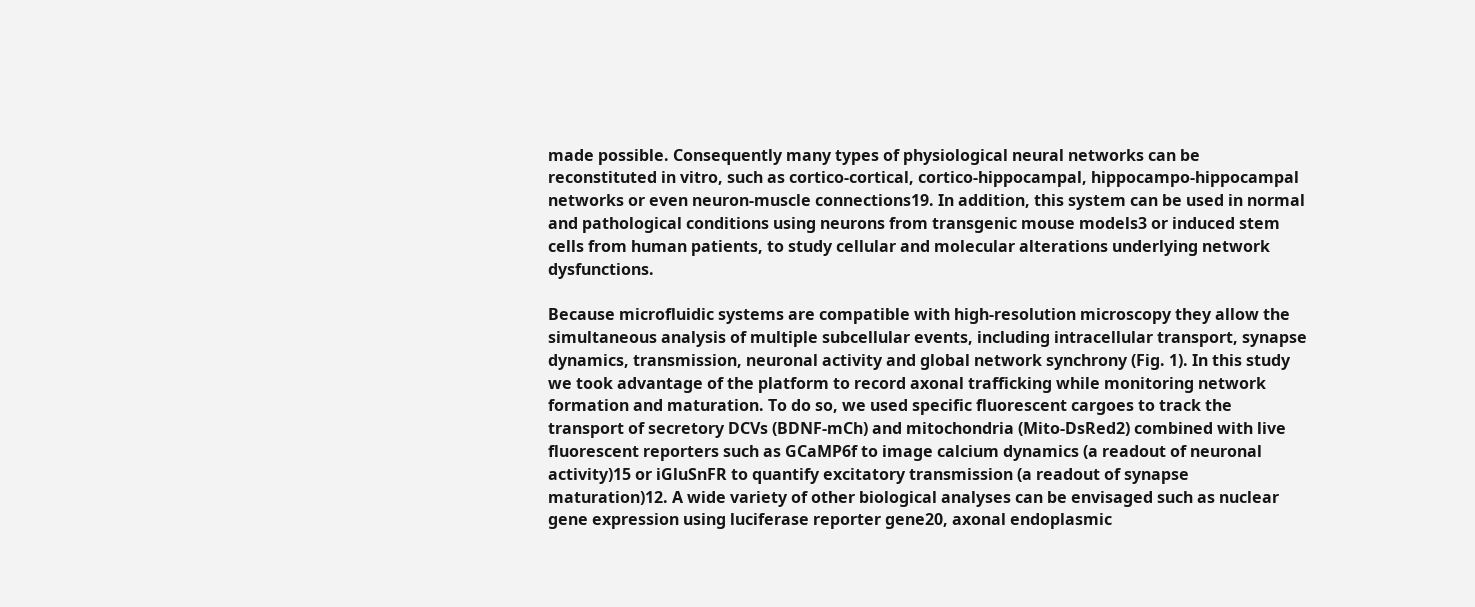made possible. Consequently many types of physiological neural networks can be reconstituted in vitro, such as cortico-cortical, cortico-hippocampal, hippocampo-hippocampal networks or even neuron-muscle connections19. In addition, this system can be used in normal and pathological conditions using neurons from transgenic mouse models3 or induced stem cells from human patients, to study cellular and molecular alterations underlying network dysfunctions.

Because microfluidic systems are compatible with high-resolution microscopy they allow the simultaneous analysis of multiple subcellular events, including intracellular transport, synapse dynamics, transmission, neuronal activity and global network synchrony (Fig. 1). In this study we took advantage of the platform to record axonal trafficking while monitoring network formation and maturation. To do so, we used specific fluorescent cargoes to track the transport of secretory DCVs (BDNF-mCh) and mitochondria (Mito-DsRed2) combined with live fluorescent reporters such as GCaMP6f to image calcium dynamics (a readout of neuronal activity)15 or iGluSnFR to quantify excitatory transmission (a readout of synapse maturation)12. A wide variety of other biological analyses can be envisaged such as nuclear gene expression using luciferase reporter gene20, axonal endoplasmic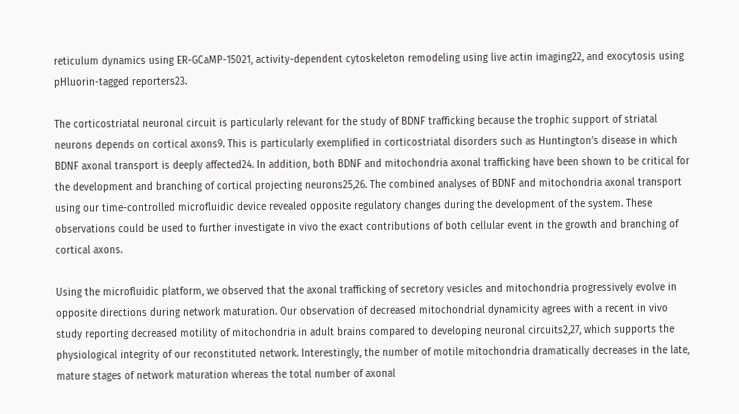reticulum dynamics using ER-GCaMP-15021, activity-dependent cytoskeleton remodeling using live actin imaging22, and exocytosis using pHluorin-tagged reporters23.

The corticostriatal neuronal circuit is particularly relevant for the study of BDNF trafficking because the trophic support of striatal neurons depends on cortical axons9. This is particularly exemplified in corticostriatal disorders such as Huntington’s disease in which BDNF axonal transport is deeply affected24. In addition, both BDNF and mitochondria axonal trafficking have been shown to be critical for the development and branching of cortical projecting neurons25,26. The combined analyses of BDNF and mitochondria axonal transport using our time-controlled microfluidic device revealed opposite regulatory changes during the development of the system. These observations could be used to further investigate in vivo the exact contributions of both cellular event in the growth and branching of cortical axons.

Using the microfluidic platform, we observed that the axonal trafficking of secretory vesicles and mitochondria progressively evolve in opposite directions during network maturation. Our observation of decreased mitochondrial dynamicity agrees with a recent in vivo study reporting decreased motility of mitochondria in adult brains compared to developing neuronal circuits2,27, which supports the physiological integrity of our reconstituted network. Interestingly, the number of motile mitochondria dramatically decreases in the late, mature stages of network maturation whereas the total number of axonal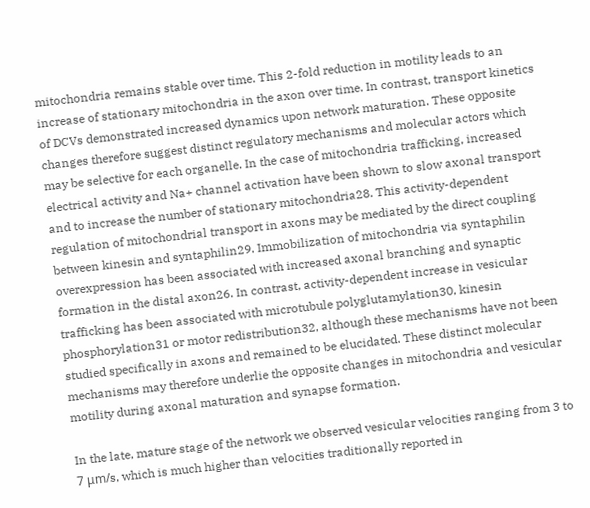mitochondria remains stable over time. This 2-fold reduction in motility leads to an increase of stationary mitochondria in the axon over time. In contrast, transport kinetics of DCVs demonstrated increased dynamics upon network maturation. These opposite changes therefore suggest distinct regulatory mechanisms and molecular actors which may be selective for each organelle. In the case of mitochondria trafficking, increased electrical activity and Na+ channel activation have been shown to slow axonal transport and to increase the number of stationary mitochondria28. This activity-dependent regulation of mitochondrial transport in axons may be mediated by the direct coupling between kinesin and syntaphilin29. Immobilization of mitochondria via syntaphilin overexpression has been associated with increased axonal branching and synaptic formation in the distal axon26. In contrast, activity-dependent increase in vesicular trafficking has been associated with microtubule polyglutamylation30, kinesin phosphorylation31 or motor redistribution32, although these mechanisms have not been studied specifically in axons and remained to be elucidated. These distinct molecular mechanisms may therefore underlie the opposite changes in mitochondria and vesicular motility during axonal maturation and synapse formation.

In the late, mature stage of the network we observed vesicular velocities ranging from 3 to 7 μm/s, which is much higher than velocities traditionally reported in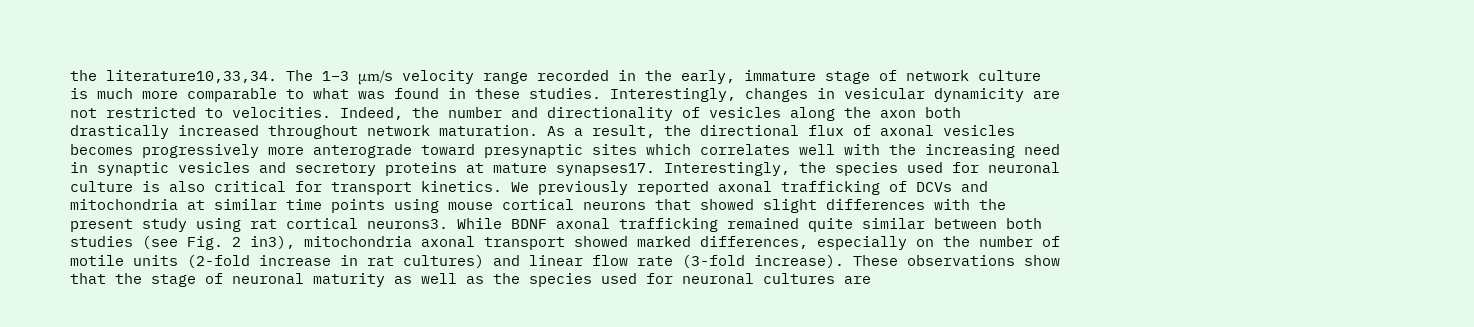the literature10,33,34. The 1–3 μm/s velocity range recorded in the early, immature stage of network culture is much more comparable to what was found in these studies. Interestingly, changes in vesicular dynamicity are not restricted to velocities. Indeed, the number and directionality of vesicles along the axon both drastically increased throughout network maturation. As a result, the directional flux of axonal vesicles becomes progressively more anterograde toward presynaptic sites which correlates well with the increasing need in synaptic vesicles and secretory proteins at mature synapses17. Interestingly, the species used for neuronal culture is also critical for transport kinetics. We previously reported axonal trafficking of DCVs and mitochondria at similar time points using mouse cortical neurons that showed slight differences with the present study using rat cortical neurons3. While BDNF axonal trafficking remained quite similar between both studies (see Fig. 2 in3), mitochondria axonal transport showed marked differences, especially on the number of motile units (2-fold increase in rat cultures) and linear flow rate (3-fold increase). These observations show that the stage of neuronal maturity as well as the species used for neuronal cultures are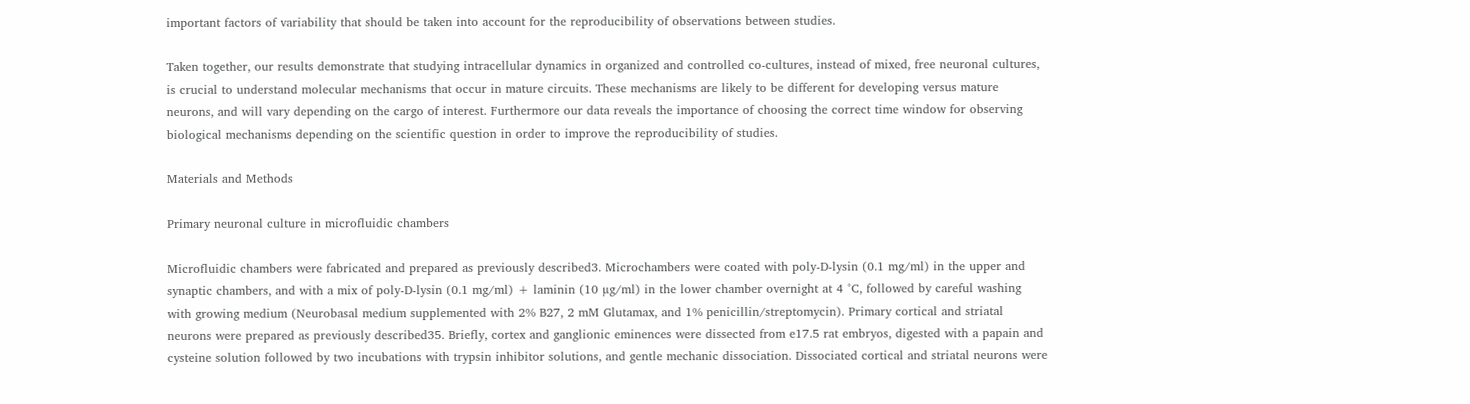important factors of variability that should be taken into account for the reproducibility of observations between studies.

Taken together, our results demonstrate that studying intracellular dynamics in organized and controlled co-cultures, instead of mixed, free neuronal cultures, is crucial to understand molecular mechanisms that occur in mature circuits. These mechanisms are likely to be different for developing versus mature neurons, and will vary depending on the cargo of interest. Furthermore our data reveals the importance of choosing the correct time window for observing biological mechanisms depending on the scientific question in order to improve the reproducibility of studies.

Materials and Methods

Primary neuronal culture in microfluidic chambers

Microfluidic chambers were fabricated and prepared as previously described3. Microchambers were coated with poly-D-lysin (0.1 mg/ml) in the upper and synaptic chambers, and with a mix of poly-D-lysin (0.1 mg/ml) + laminin (10 µg/ml) in the lower chamber overnight at 4 °C, followed by careful washing with growing medium (Neurobasal medium supplemented with 2% B27, 2 mM Glutamax, and 1% penicillin/streptomycin). Primary cortical and striatal neurons were prepared as previously described35. Briefly, cortex and ganglionic eminences were dissected from e17.5 rat embryos, digested with a papain and cysteine solution followed by two incubations with trypsin inhibitor solutions, and gentle mechanic dissociation. Dissociated cortical and striatal neurons were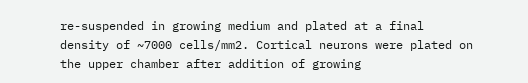re-suspended in growing medium and plated at a final density of ~7000 cells/mm2. Cortical neurons were plated on the upper chamber after addition of growing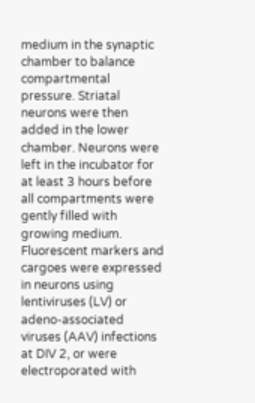medium in the synaptic chamber to balance compartmental pressure. Striatal neurons were then added in the lower chamber. Neurons were left in the incubator for at least 3 hours before all compartments were gently filled with growing medium. Fluorescent markers and cargoes were expressed in neurons using lentiviruses (LV) or adeno-associated viruses (AAV) infections at DIV 2, or were electroporated with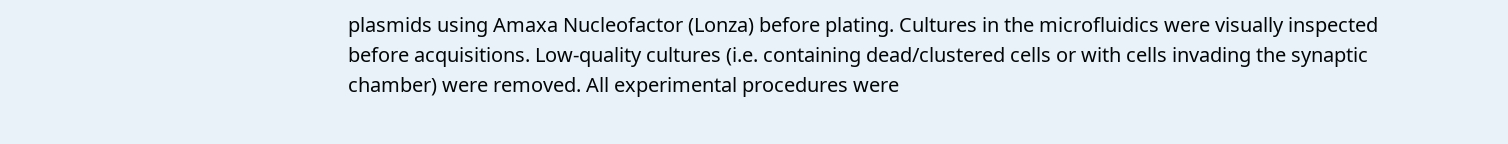plasmids using Amaxa Nucleofactor (Lonza) before plating. Cultures in the microfluidics were visually inspected before acquisitions. Low-quality cultures (i.e. containing dead/clustered cells or with cells invading the synaptic chamber) were removed. All experimental procedures were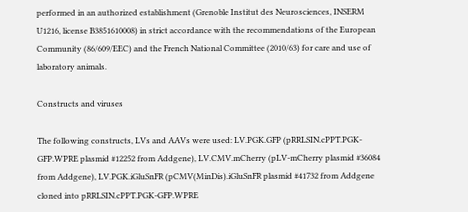performed in an authorized establishment (Grenoble Institut des Neurosciences, INSERM U1216, license B3851610008) in strict accordance with the recommendations of the European Community (86/609/EEC) and the French National Committee (2010/63) for care and use of laboratory animals.

Constructs and viruses

The following constructs, LVs and AAVs were used: LV.PGK.GFP (pRRLSIN.cPPT.PGK-GFP.WPRE plasmid #12252 from Addgene), LV.CMV.mCherry (pLV-mCherry plasmid #36084 from Addgene), LV.PGK.iGluSnFR (pCMV(MinDis).iGluSnFR plasmid #41732 from Addgene cloned into pRRLSIN.cPPT.PGK-GFP.WPRE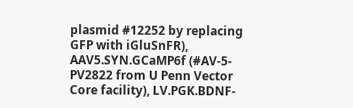plasmid #12252 by replacing GFP with iGluSnFR), AAV5.SYN.GCaMP6f (#AV-5-PV2822 from U Penn Vector Core facility), LV.PGK.BDNF-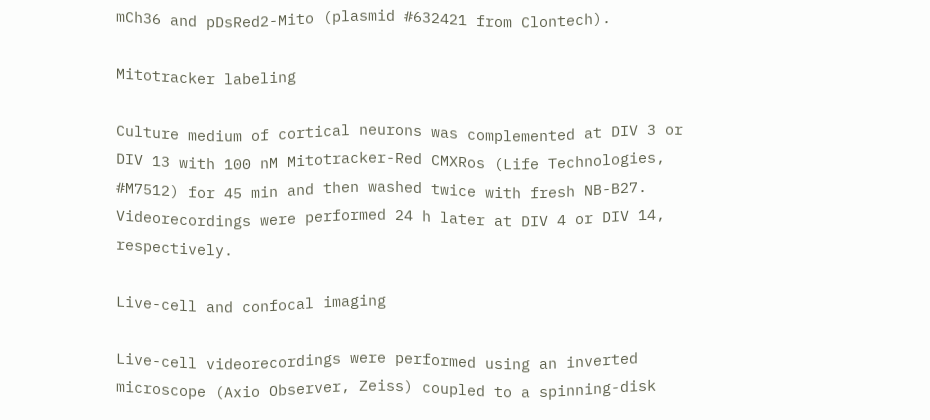mCh36 and pDsRed2-Mito (plasmid #632421 from Clontech).

Mitotracker labeling

Culture medium of cortical neurons was complemented at DIV 3 or DIV 13 with 100 nM Mitotracker-Red CMXRos (Life Technologies, #M7512) for 45 min and then washed twice with fresh NB-B27. Videorecordings were performed 24 h later at DIV 4 or DIV 14, respectively.

Live-cell and confocal imaging

Live-cell videorecordings were performed using an inverted microscope (Axio Observer, Zeiss) coupled to a spinning-disk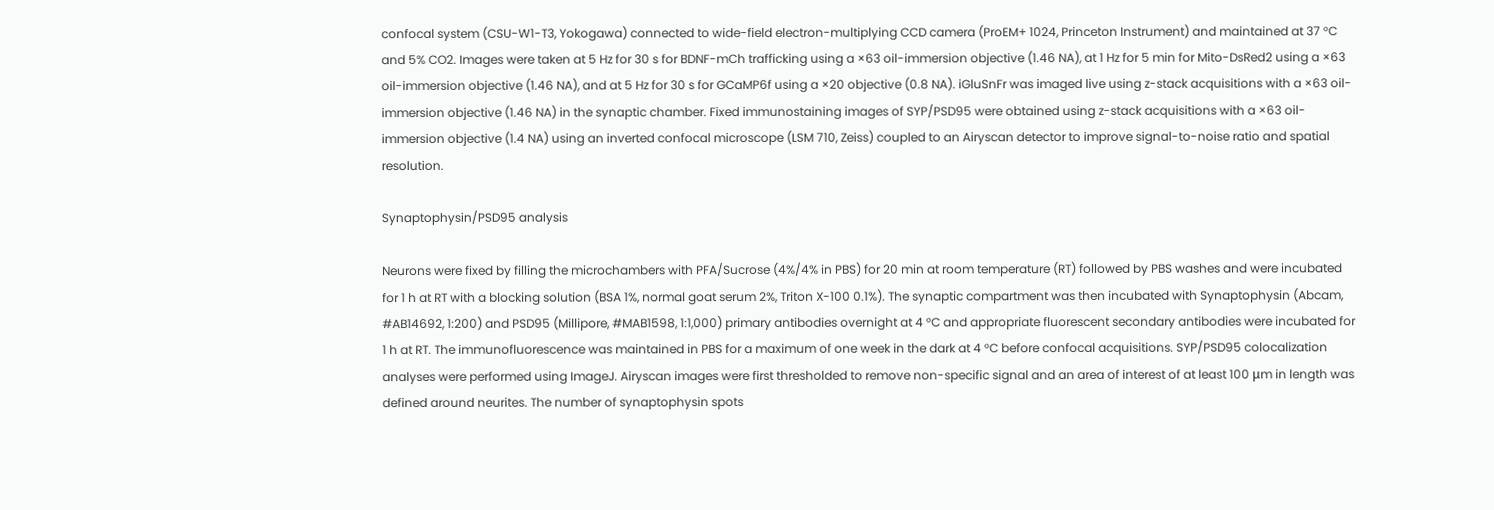confocal system (CSU-W1-T3, Yokogawa) connected to wide-field electron-multiplying CCD camera (ProEM+ 1024, Princeton Instrument) and maintained at 37 °C and 5% CO2. Images were taken at 5 Hz for 30 s for BDNF-mCh trafficking using a ×63 oil-immersion objective (1.46 NA), at 1 Hz for 5 min for Mito-DsRed2 using a ×63 oil-immersion objective (1.46 NA), and at 5 Hz for 30 s for GCaMP6f using a ×20 objective (0.8 NA). iGluSnFr was imaged live using z-stack acquisitions with a ×63 oil-immersion objective (1.46 NA) in the synaptic chamber. Fixed immunostaining images of SYP/PSD95 were obtained using z-stack acquisitions with a ×63 oil-immersion objective (1.4 NA) using an inverted confocal microscope (LSM 710, Zeiss) coupled to an Airyscan detector to improve signal-to-noise ratio and spatial resolution.

Synaptophysin/PSD95 analysis

Neurons were fixed by filling the microchambers with PFA/Sucrose (4%/4% in PBS) for 20 min at room temperature (RT) followed by PBS washes and were incubated for 1 h at RT with a blocking solution (BSA 1%, normal goat serum 2%, Triton X-100 0.1%). The synaptic compartment was then incubated with Synaptophysin (Abcam, #AB14692, 1:200) and PSD95 (Millipore, #MAB1598, 1:1,000) primary antibodies overnight at 4 °C and appropriate fluorescent secondary antibodies were incubated for 1 h at RT. The immunofluorescence was maintained in PBS for a maximum of one week in the dark at 4 °C before confocal acquisitions. SYP/PSD95 colocalization analyses were performed using ImageJ. Airyscan images were first thresholded to remove non-specific signal and an area of interest of at least 100 μm in length was defined around neurites. The number of synaptophysin spots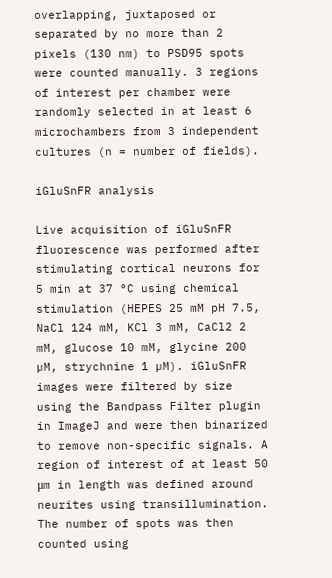overlapping, juxtaposed or separated by no more than 2 pixels (130 nm) to PSD95 spots were counted manually. 3 regions of interest per chamber were randomly selected in at least 6 microchambers from 3 independent cultures (n = number of fields).

iGluSnFR analysis

Live acquisition of iGluSnFR fluorescence was performed after stimulating cortical neurons for 5 min at 37 °C using chemical stimulation (HEPES 25 mM pH 7.5, NaCl 124 mM, KCl 3 mM, CaCl2 2 mM, glucose 10 mM, glycine 200 µM, strychnine 1 µM). iGluSnFR images were filtered by size using the Bandpass Filter plugin in ImageJ and were then binarized to remove non-specific signals. A region of interest of at least 50 μm in length was defined around neurites using transillumination. The number of spots was then counted using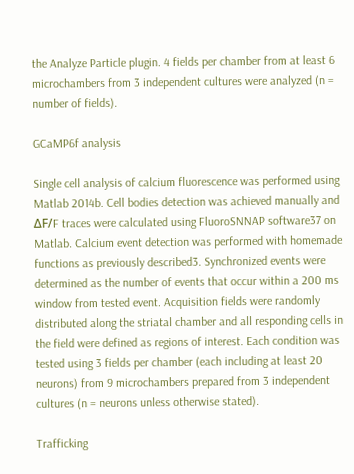the Analyze Particle plugin. 4 fields per chamber from at least 6 microchambers from 3 independent cultures were analyzed (n = number of fields).

GCaMP6f analysis

Single cell analysis of calcium fluorescence was performed using Matlab 2014b. Cell bodies detection was achieved manually and ΔF/F traces were calculated using FluoroSNNAP software37 on Matlab. Calcium event detection was performed with homemade functions as previously described3. Synchronized events were determined as the number of events that occur within a 200 ms window from tested event. Acquisition fields were randomly distributed along the striatal chamber and all responding cells in the field were defined as regions of interest. Each condition was tested using 3 fields per chamber (each including at least 20 neurons) from 9 microchambers prepared from 3 independent cultures (n = neurons unless otherwise stated).

Trafficking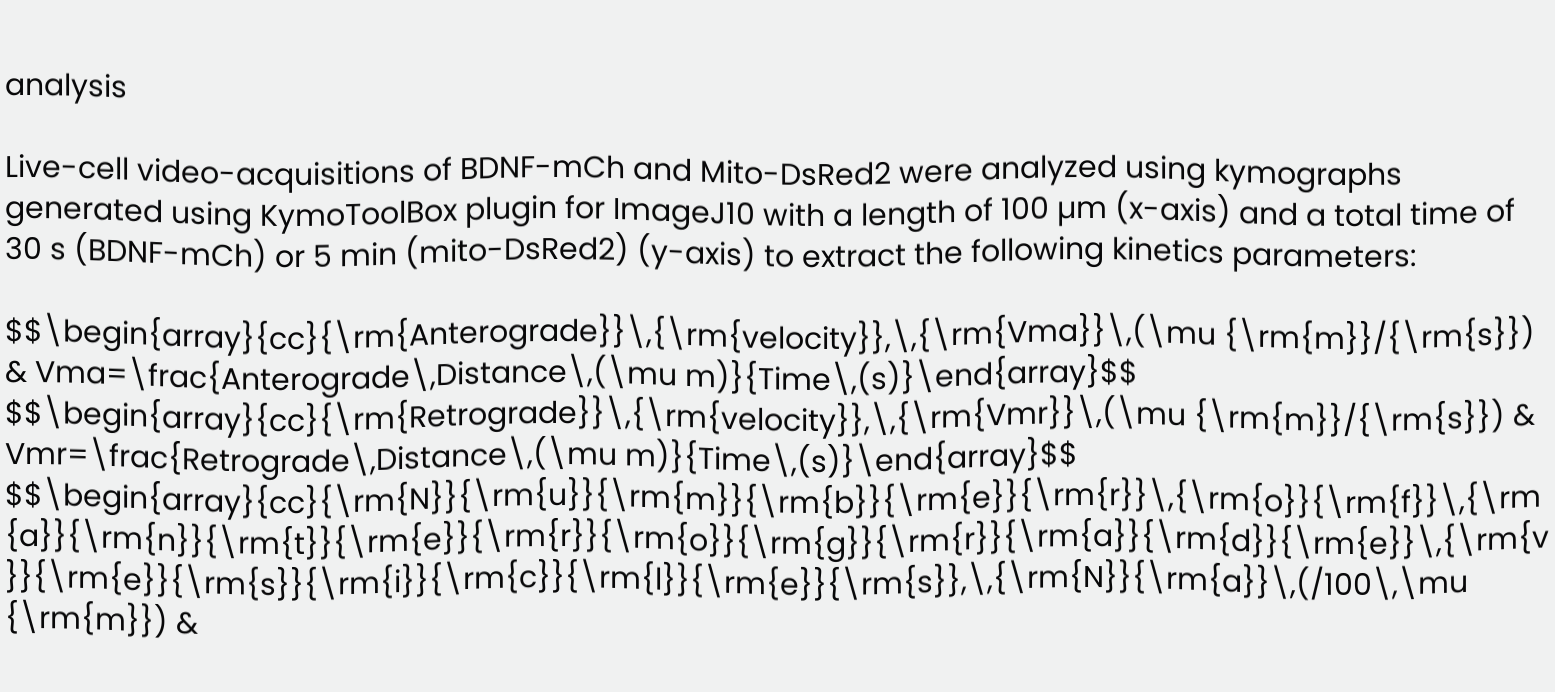analysis

Live-cell video-acquisitions of BDNF-mCh and Mito-DsRed2 were analyzed using kymographs generated using KymoToolBox plugin for ImageJ10 with a length of 100 µm (x-axis) and a total time of 30 s (BDNF-mCh) or 5 min (mito-DsRed2) (y-axis) to extract the following kinetics parameters:

$$\begin{array}{cc}{\rm{Anterograde}}\,{\rm{velocity}},\,{\rm{Vma}}\,(\mu {\rm{m}}/{\rm{s}}) & Vma=\frac{Anterograde\,Distance\,(\mu m)}{Time\,(s)}\end{array}$$
$$\begin{array}{cc}{\rm{Retrograde}}\,{\rm{velocity}},\,{\rm{Vmr}}\,(\mu {\rm{m}}/{\rm{s}}) & Vmr=\frac{Retrograde\,Distance\,(\mu m)}{Time\,(s)}\end{array}$$
$$\begin{array}{cc}{\rm{N}}{\rm{u}}{\rm{m}}{\rm{b}}{\rm{e}}{\rm{r}}\,{\rm{o}}{\rm{f}}\,{\rm{a}}{\rm{n}}{\rm{t}}{\rm{e}}{\rm{r}}{\rm{o}}{\rm{g}}{\rm{r}}{\rm{a}}{\rm{d}}{\rm{e}}\,{\rm{v}}{\rm{e}}{\rm{s}}{\rm{i}}{\rm{c}}{\rm{l}}{\rm{e}}{\rm{s}},\,{\rm{N}}{\rm{a}}\,(/100\,\mu {\rm{m}}) &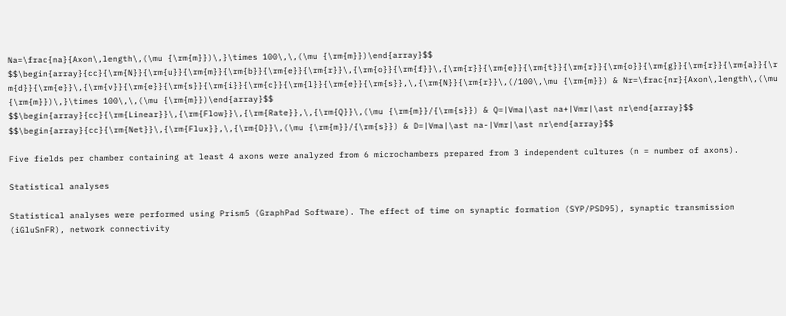Na=\frac{na}{Axon\,length\,(\mu {\rm{m}})\,}\times 100\,\,(\mu {\rm{m}})\end{array}$$
$$\begin{array}{cc}{\rm{N}}{\rm{u}}{\rm{m}}{\rm{b}}{\rm{e}}{\rm{r}}\,{\rm{o}}{\rm{f}}\,{\rm{r}}{\rm{e}}{\rm{t}}{\rm{r}}{\rm{o}}{\rm{g}}{\rm{r}}{\rm{a}}{\rm{d}}{\rm{e}}\,{\rm{v}}{\rm{e}}{\rm{s}}{\rm{i}}{\rm{c}}{\rm{l}}{\rm{e}}{\rm{s}},\,{\rm{N}}{\rm{r}}\,(/100\,\mu {\rm{m}}) & Nr=\frac{nr}{Axon\,length\,(\mu {\rm{m}})\,}\times 100\,\,(\mu {\rm{m}})\end{array}$$
$$\begin{array}{cc}{\rm{Linear}}\,{\rm{Flow}}\,{\rm{Rate}},\,{\rm{Q}}\,(\mu {\rm{m}}/{\rm{s}}) & Q=|Vma|\ast na+|Vmr|\ast nr\end{array}$$
$$\begin{array}{cc}{\rm{Net}}\,{\rm{Flux}},\,{\rm{D}}\,(\mu {\rm{m}}/{\rm{s}}) & D=|Vma|\ast na-|Vmr|\ast nr\end{array}$$

Five fields per chamber containing at least 4 axons were analyzed from 6 microchambers prepared from 3 independent cultures (n = number of axons).

Statistical analyses

Statistical analyses were performed using Prism5 (GraphPad Software). The effect of time on synaptic formation (SYP/PSD95), synaptic transmission (iGluSnFR), network connectivity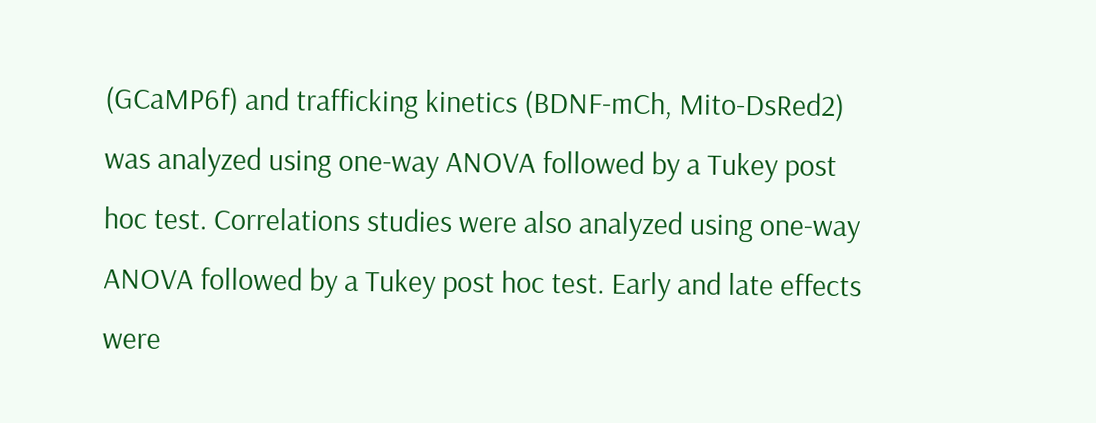(GCaMP6f) and trafficking kinetics (BDNF-mCh, Mito-DsRed2) was analyzed using one-way ANOVA followed by a Tukey post hoc test. Correlations studies were also analyzed using one-way ANOVA followed by a Tukey post hoc test. Early and late effects were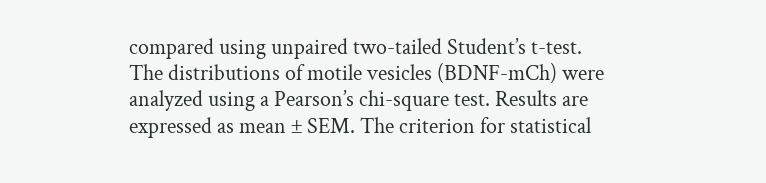compared using unpaired two-tailed Student’s t-test. The distributions of motile vesicles (BDNF-mCh) were analyzed using a Pearson’s chi-square test. Results are expressed as mean ± SEM. The criterion for statistical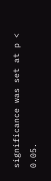significance was set at p < 0.05.